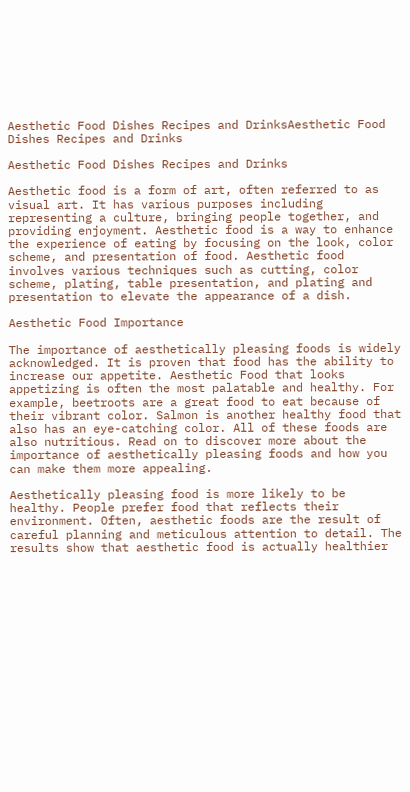Aesthetic Food Dishes Recipes and DrinksAesthetic Food Dishes Recipes and Drinks

Aesthetic Food Dishes Recipes and Drinks

Aesthetic food is a form of art, often referred to as visual art. It has various purposes including representing a culture, bringing people together, and providing enjoyment. Aesthetic food is a way to enhance the experience of eating by focusing on the look, color scheme, and presentation of food. Aesthetic food involves various techniques such as cutting, color scheme, plating, table presentation, and plating and presentation to elevate the appearance of a dish.

Aesthetic Food Importance

The importance of aesthetically pleasing foods is widely acknowledged. It is proven that food has the ability to increase our appetite. Aesthetic Food that looks appetizing is often the most palatable and healthy. For example, beetroots are a great food to eat because of their vibrant color. Salmon is another healthy food that also has an eye-catching color. All of these foods are also nutritious. Read on to discover more about the importance of aesthetically pleasing foods and how you can make them more appealing.

Aesthetically pleasing food is more likely to be healthy. People prefer food that reflects their environment. Often, aesthetic foods are the result of careful planning and meticulous attention to detail. The results show that aesthetic food is actually healthier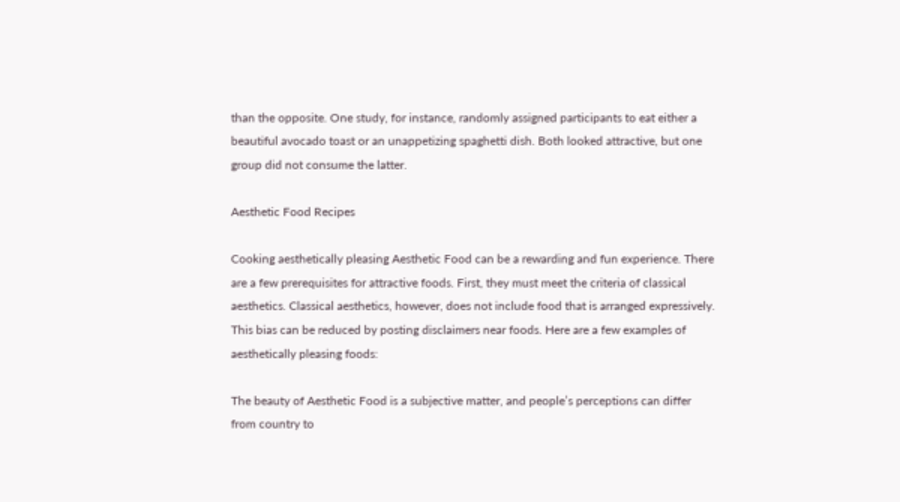than the opposite. One study, for instance, randomly assigned participants to eat either a beautiful avocado toast or an unappetizing spaghetti dish. Both looked attractive, but one group did not consume the latter.

Aesthetic Food Recipes

Cooking aesthetically pleasing Aesthetic Food can be a rewarding and fun experience. There are a few prerequisites for attractive foods. First, they must meet the criteria of classical aesthetics. Classical aesthetics, however, does not include food that is arranged expressively. This bias can be reduced by posting disclaimers near foods. Here are a few examples of aesthetically pleasing foods:

The beauty of Aesthetic Food is a subjective matter, and people’s perceptions can differ from country to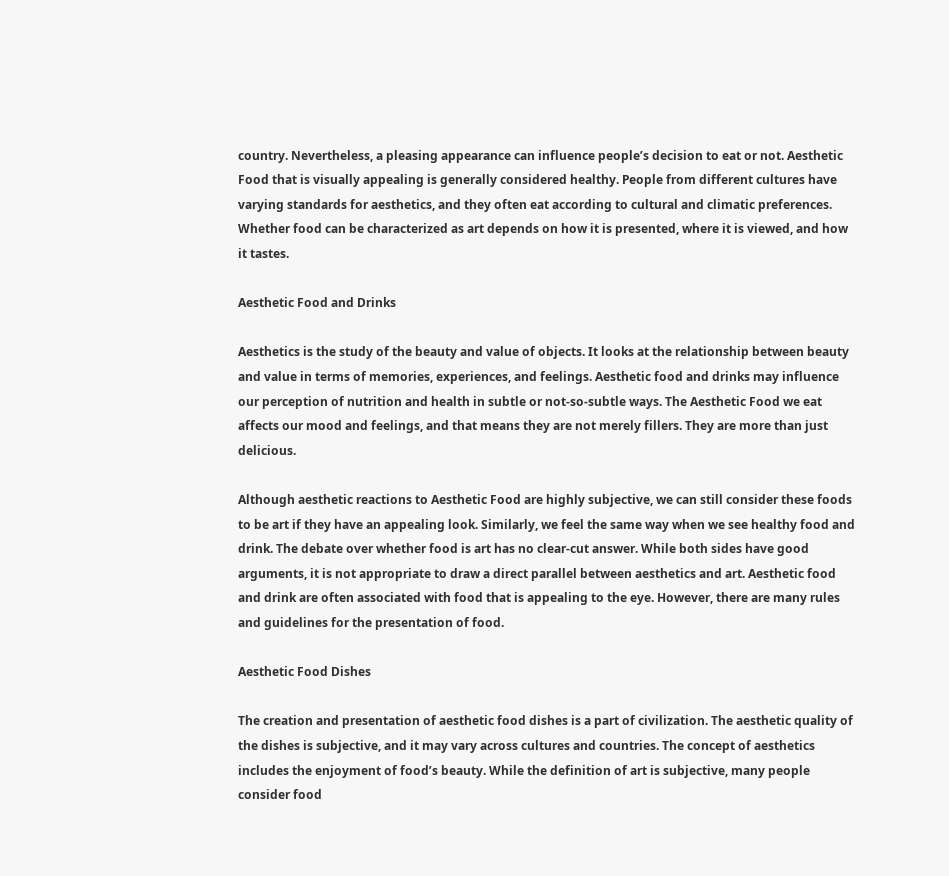country. Nevertheless, a pleasing appearance can influence people’s decision to eat or not. Aesthetic Food that is visually appealing is generally considered healthy. People from different cultures have varying standards for aesthetics, and they often eat according to cultural and climatic preferences. Whether food can be characterized as art depends on how it is presented, where it is viewed, and how it tastes.

Aesthetic Food and Drinks

Aesthetics is the study of the beauty and value of objects. It looks at the relationship between beauty and value in terms of memories, experiences, and feelings. Aesthetic food and drinks may influence our perception of nutrition and health in subtle or not-so-subtle ways. The Aesthetic Food we eat affects our mood and feelings, and that means they are not merely fillers. They are more than just delicious.

Although aesthetic reactions to Aesthetic Food are highly subjective, we can still consider these foods to be art if they have an appealing look. Similarly, we feel the same way when we see healthy food and drink. The debate over whether food is art has no clear-cut answer. While both sides have good arguments, it is not appropriate to draw a direct parallel between aesthetics and art. Aesthetic food and drink are often associated with food that is appealing to the eye. However, there are many rules and guidelines for the presentation of food.

Aesthetic Food Dishes

The creation and presentation of aesthetic food dishes is a part of civilization. The aesthetic quality of the dishes is subjective, and it may vary across cultures and countries. The concept of aesthetics includes the enjoyment of food’s beauty. While the definition of art is subjective, many people consider food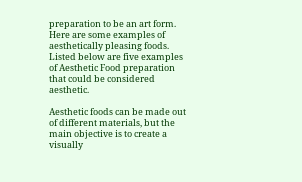preparation to be an art form. Here are some examples of aesthetically pleasing foods. Listed below are five examples of Aesthetic Food preparation that could be considered aesthetic.

Aesthetic foods can be made out of different materials, but the main objective is to create a visually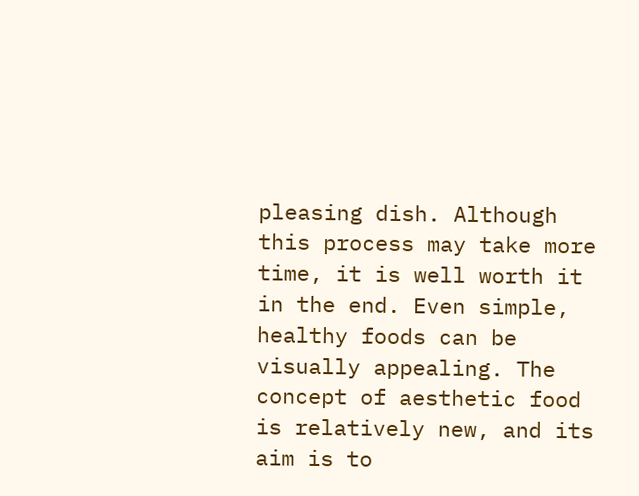pleasing dish. Although this process may take more time, it is well worth it in the end. Even simple, healthy foods can be visually appealing. The concept of aesthetic food is relatively new, and its aim is to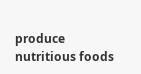produce nutritious foods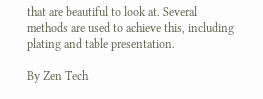that are beautiful to look at. Several methods are used to achieve this, including plating and table presentation.

By Zen Tech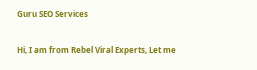Guru SEO Services

Hi, I am from Rebel Viral Experts, Let me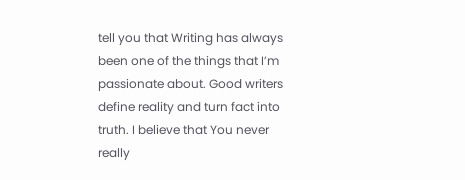tell you that Writing has always been one of the things that I’m passionate about. Good writers define reality and turn fact into truth. I believe that You never really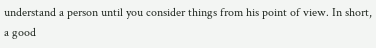understand a person until you consider things from his point of view. In short, a good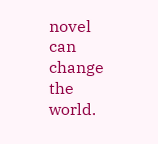novel can change the world.